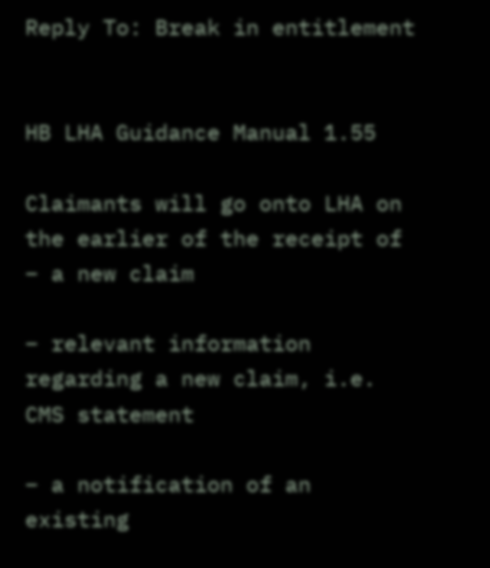Reply To: Break in entitlement


HB LHA Guidance Manual 1.55

Claimants will go onto LHA on the earlier of the receipt of
– a new claim

– relevant information regarding a new claim, i.e. CMS statement

– a notification of an existing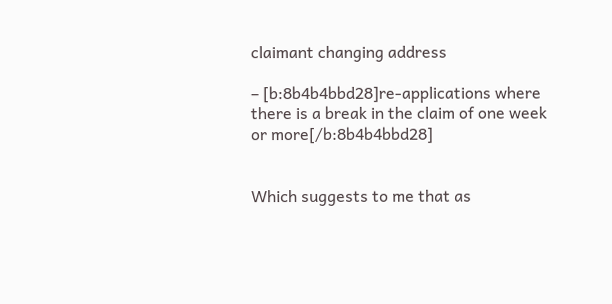claimant changing address

– [b:8b4b4bbd28]re-applications where there is a break in the claim of one week or more[/b:8b4b4bbd28]


Which suggests to me that as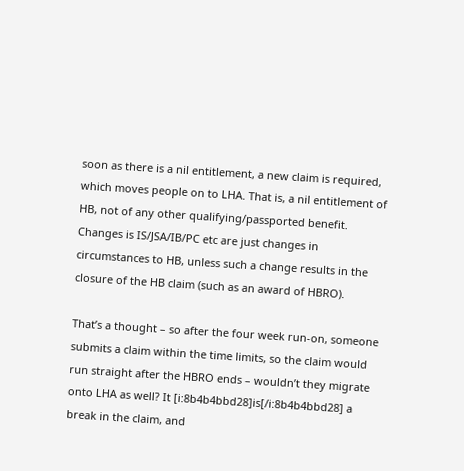soon as there is a nil entitlement, a new claim is required, which moves people on to LHA. That is, a nil entitlement of HB, not of any other qualifying/passported benefit. Changes is IS/JSA/IB/PC etc are just changes in circumstances to HB, unless such a change results in the closure of the HB claim (such as an award of HBRO).

That’s a thought – so after the four week run-on, someone submits a claim within the time limits, so the claim would run straight after the HBRO ends – wouldn’t they migrate onto LHA as well? It [i:8b4b4bbd28]is[/i:8b4b4bbd28] a break in the claim, and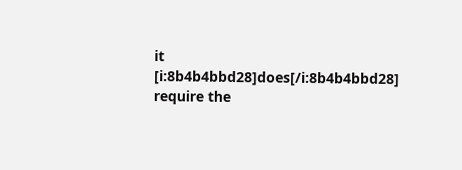it [i:8b4b4bbd28]does[/i:8b4b4bbd28] require the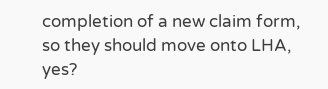completion of a new claim form, so they should move onto LHA, yes?